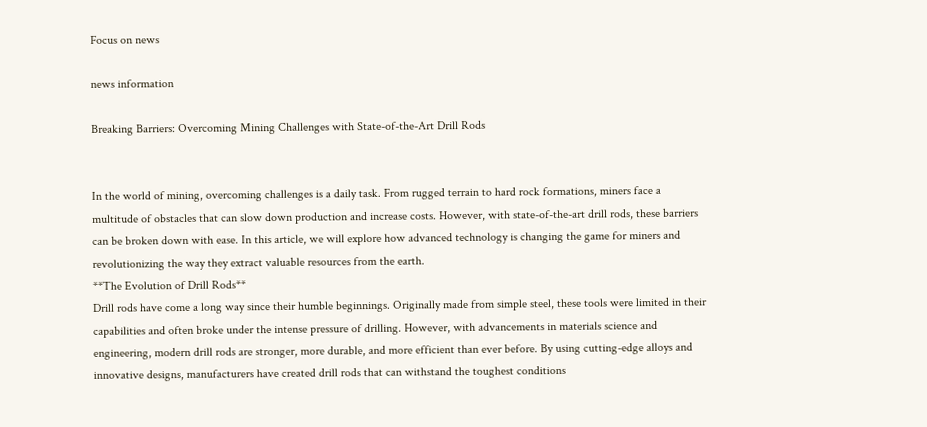Focus on news

news information

Breaking Barriers: Overcoming Mining Challenges with State-of-the-Art Drill Rods


In the world of mining, overcoming challenges is a daily task. From rugged terrain to hard rock formations, miners face a multitude of obstacles that can slow down production and increase costs. However, with state-of-the-art drill rods, these barriers can be broken down with ease. In this article, we will explore how advanced technology is changing the game for miners and revolutionizing the way they extract valuable resources from the earth.
**The Evolution of Drill Rods**
Drill rods have come a long way since their humble beginnings. Originally made from simple steel, these tools were limited in their capabilities and often broke under the intense pressure of drilling. However, with advancements in materials science and engineering, modern drill rods are stronger, more durable, and more efficient than ever before. By using cutting-edge alloys and innovative designs, manufacturers have created drill rods that can withstand the toughest conditions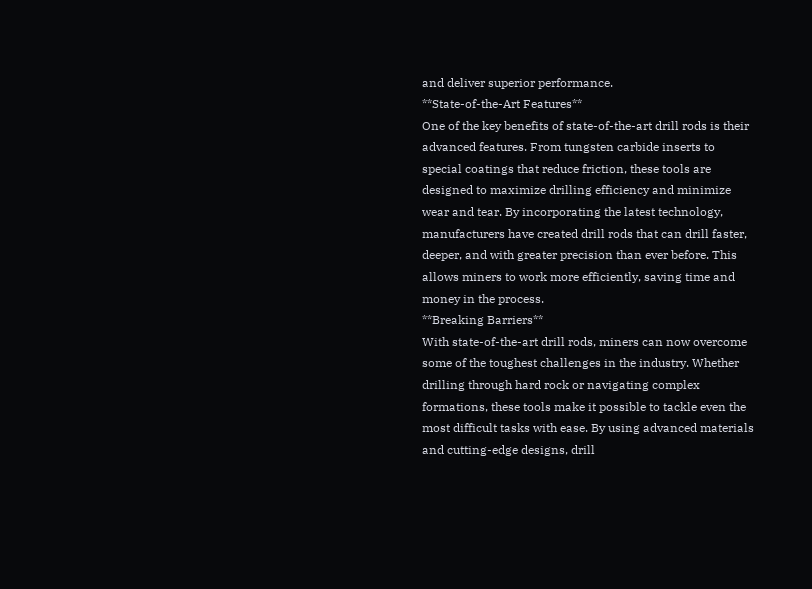and deliver superior performance.
**State-of-the-Art Features**
One of the key benefits of state-of-the-art drill rods is their advanced features. From tungsten carbide inserts to special coatings that reduce friction, these tools are designed to maximize drilling efficiency and minimize wear and tear. By incorporating the latest technology, manufacturers have created drill rods that can drill faster, deeper, and with greater precision than ever before. This allows miners to work more efficiently, saving time and money in the process.
**Breaking Barriers**
With state-of-the-art drill rods, miners can now overcome some of the toughest challenges in the industry. Whether drilling through hard rock or navigating complex formations, these tools make it possible to tackle even the most difficult tasks with ease. By using advanced materials and cutting-edge designs, drill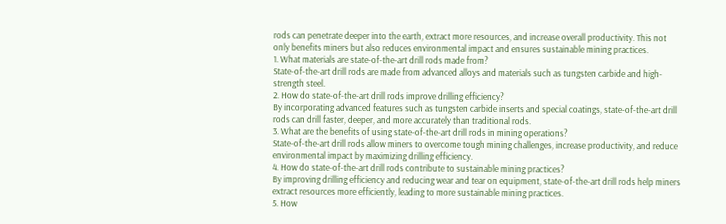rods can penetrate deeper into the earth, extract more resources, and increase overall productivity. This not only benefits miners but also reduces environmental impact and ensures sustainable mining practices.
1. What materials are state-of-the-art drill rods made from?
State-of-the-art drill rods are made from advanced alloys and materials such as tungsten carbide and high-strength steel.
2. How do state-of-the-art drill rods improve drilling efficiency?
By incorporating advanced features such as tungsten carbide inserts and special coatings, state-of-the-art drill rods can drill faster, deeper, and more accurately than traditional rods.
3. What are the benefits of using state-of-the-art drill rods in mining operations?
State-of-the-art drill rods allow miners to overcome tough mining challenges, increase productivity, and reduce environmental impact by maximizing drilling efficiency.
4. How do state-of-the-art drill rods contribute to sustainable mining practices?
By improving drilling efficiency and reducing wear and tear on equipment, state-of-the-art drill rods help miners extract resources more efficiently, leading to more sustainable mining practices.
5. How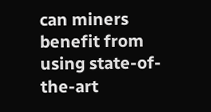can miners benefit from using state-of-the-art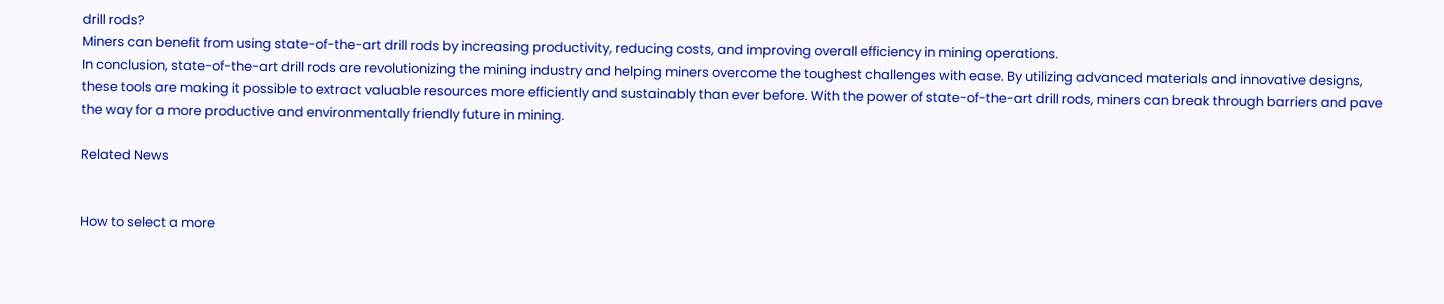drill rods?
Miners can benefit from using state-of-the-art drill rods by increasing productivity, reducing costs, and improving overall efficiency in mining operations.
In conclusion, state-of-the-art drill rods are revolutionizing the mining industry and helping miners overcome the toughest challenges with ease. By utilizing advanced materials and innovative designs, these tools are making it possible to extract valuable resources more efficiently and sustainably than ever before. With the power of state-of-the-art drill rods, miners can break through barriers and pave the way for a more productive and environmentally friendly future in mining.

Related News


How to select a more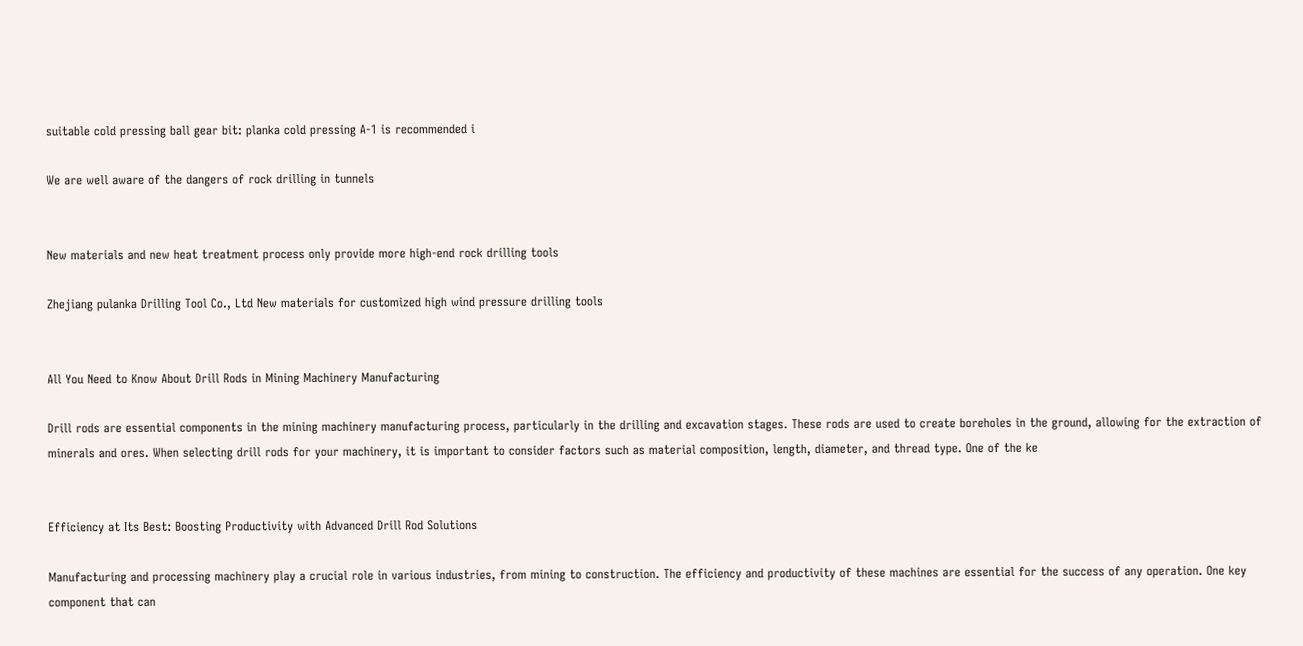suitable cold pressing ball gear bit: planka cold pressing A-1 is recommended i

We are well aware of the dangers of rock drilling in tunnels


New materials and new heat treatment process only provide more high-end rock drilling tools

Zhejiang pulanka Drilling Tool Co., Ltd New materials for customized high wind pressure drilling tools


All You Need to Know About Drill Rods in Mining Machinery Manufacturing

Drill rods are essential components in the mining machinery manufacturing process, particularly in the drilling and excavation stages. These rods are used to create boreholes in the ground, allowing for the extraction of minerals and ores. When selecting drill rods for your machinery, it is important to consider factors such as material composition, length, diameter, and thread type. One of the ke


Efficiency at Its Best: Boosting Productivity with Advanced Drill Rod Solutions

Manufacturing and processing machinery play a crucial role in various industries, from mining to construction. The efficiency and productivity of these machines are essential for the success of any operation. One key component that can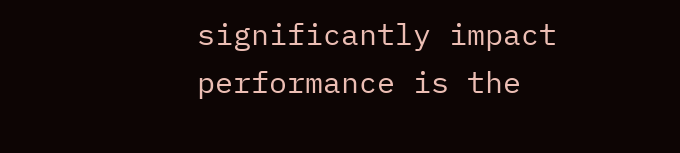significantly impact performance is the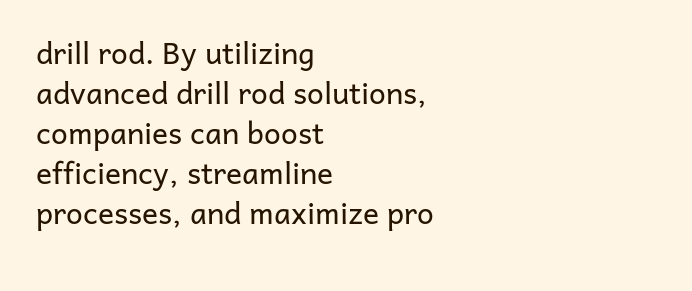drill rod. By utilizing advanced drill rod solutions, companies can boost efficiency, streamline processes, and maximize pro